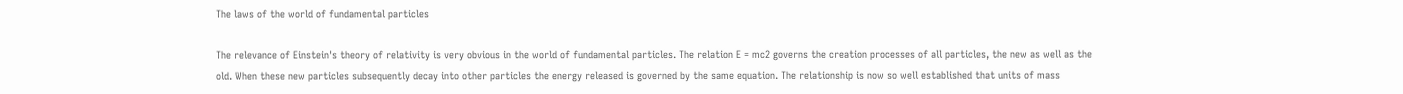The laws of the world of fundamental particles

The relevance of Einstein's theory of relativity is very obvious in the world of fundamental particles. The relation E = mc2 governs the creation processes of all particles, the new as well as the old. When these new particles subsequently decay into other particles the energy released is governed by the same equation. The relationship is now so well established that units of mass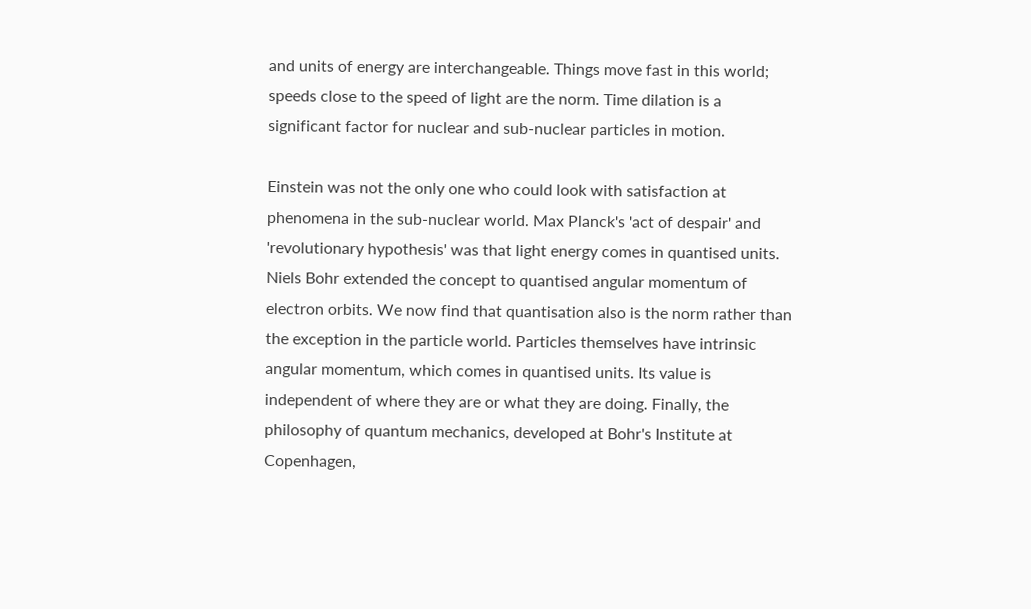and units of energy are interchangeable. Things move fast in this world; speeds close to the speed of light are the norm. Time dilation is a significant factor for nuclear and sub-nuclear particles in motion.

Einstein was not the only one who could look with satisfaction at phenomena in the sub-nuclear world. Max Planck's 'act of despair' and 'revolutionary hypothesis' was that light energy comes in quantised units. Niels Bohr extended the concept to quantised angular momentum of electron orbits. We now find that quantisation also is the norm rather than the exception in the particle world. Particles themselves have intrinsic angular momentum, which comes in quantised units. Its value is independent of where they are or what they are doing. Finally, the philosophy of quantum mechanics, developed at Bohr's Institute at Copenhagen,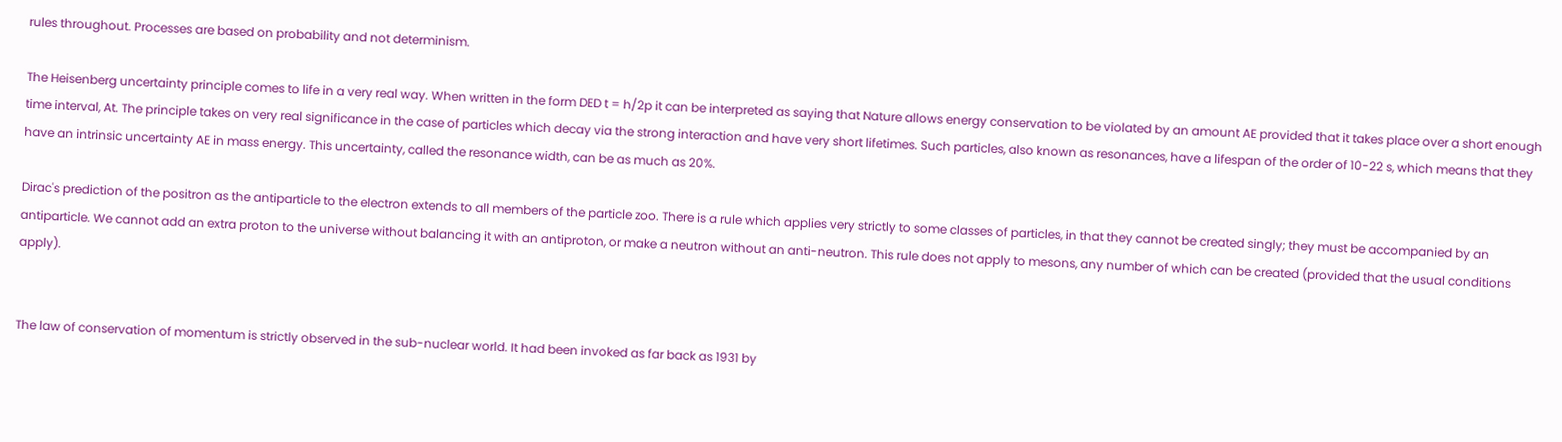rules throughout. Processes are based on probability and not determinism.

The Heisenberg uncertainty principle comes to life in a very real way. When written in the form DED t = h/2p it can be interpreted as saying that Nature allows energy conservation to be violated by an amount AE provided that it takes place over a short enough time interval, At. The principle takes on very real significance in the case of particles which decay via the strong interaction and have very short lifetimes. Such particles, also known as resonances, have a lifespan of the order of 10-22 s, which means that they have an intrinsic uncertainty AE in mass energy. This uncertainty, called the resonance width, can be as much as 20%.

Dirac's prediction of the positron as the antiparticle to the electron extends to all members of the particle zoo. There is a rule which applies very strictly to some classes of particles, in that they cannot be created singly; they must be accompanied by an antiparticle. We cannot add an extra proton to the universe without balancing it with an antiproton, or make a neutron without an anti-neutron. This rule does not apply to mesons, any number of which can be created (provided that the usual conditions apply).


The law of conservation of momentum is strictly observed in the sub-nuclear world. It had been invoked as far back as 1931 by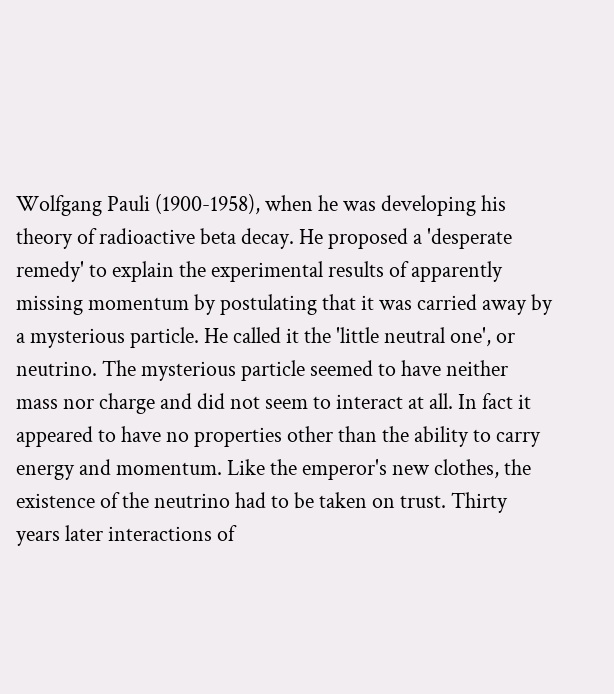Wolfgang Pauli (1900-1958), when he was developing his theory of radioactive beta decay. He proposed a 'desperate remedy' to explain the experimental results of apparently missing momentum by postulating that it was carried away by a mysterious particle. He called it the 'little neutral one', or neutrino. The mysterious particle seemed to have neither mass nor charge and did not seem to interact at all. In fact it appeared to have no properties other than the ability to carry energy and momentum. Like the emperor's new clothes, the existence of the neutrino had to be taken on trust. Thirty years later interactions of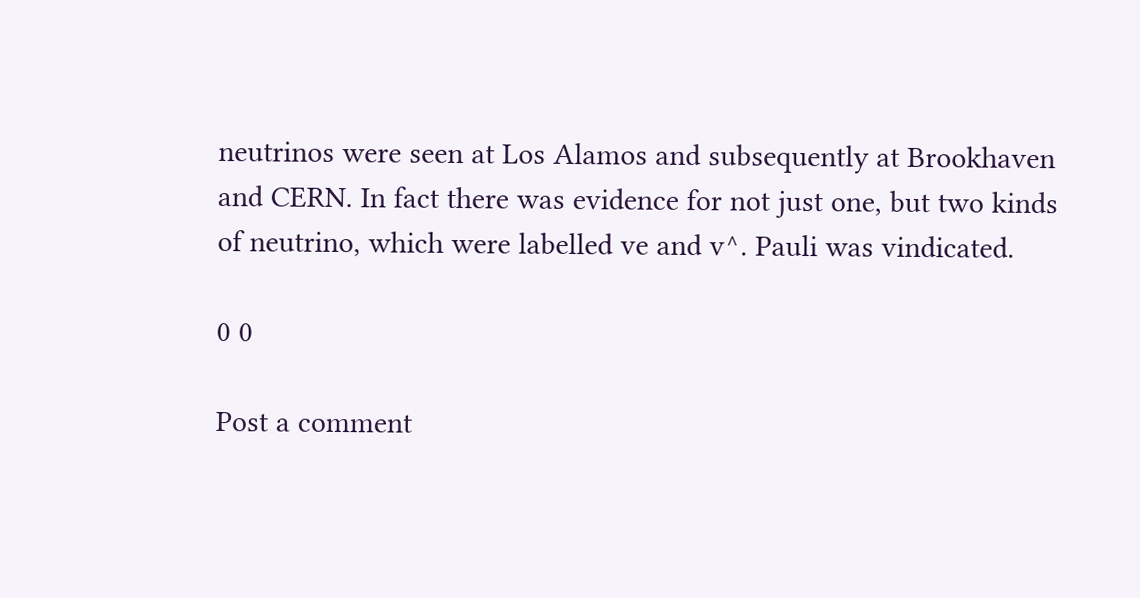neutrinos were seen at Los Alamos and subsequently at Brookhaven and CERN. In fact there was evidence for not just one, but two kinds of neutrino, which were labelled ve and v^. Pauli was vindicated.

0 0

Post a comment